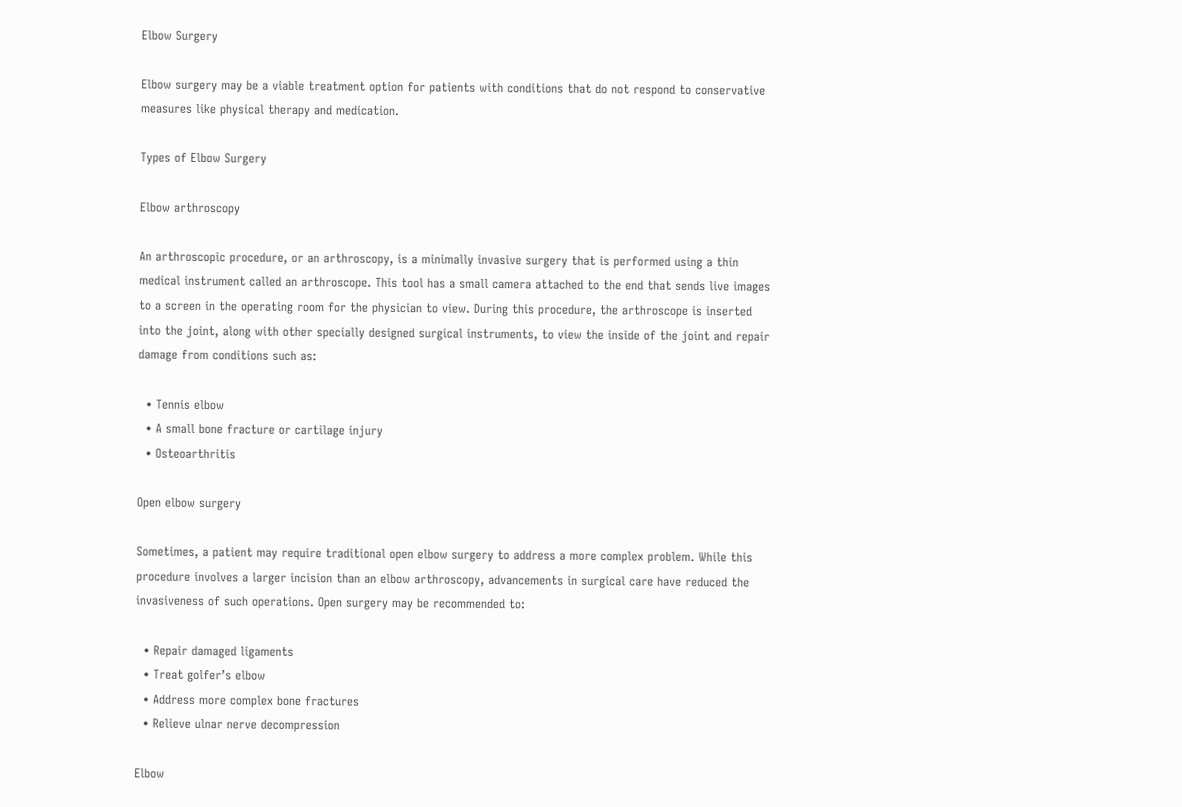Elbow Surgery

Elbow surgery may be a viable treatment option for patients with conditions that do not respond to conservative measures like physical therapy and medication.

Types of Elbow Surgery

Elbow arthroscopy

An arthroscopic procedure, or an arthroscopy, is a minimally invasive surgery that is performed using a thin medical instrument called an arthroscope. This tool has a small camera attached to the end that sends live images to a screen in the operating room for the physician to view. During this procedure, the arthroscope is inserted into the joint, along with other specially designed surgical instruments, to view the inside of the joint and repair damage from conditions such as:

  • Tennis elbow
  • A small bone fracture or cartilage injury
  • Osteoarthritis

Open elbow surgery

Sometimes, a patient may require traditional open elbow surgery to address a more complex problem. While this procedure involves a larger incision than an elbow arthroscopy, advancements in surgical care have reduced the invasiveness of such operations. Open surgery may be recommended to:

  • Repair damaged ligaments
  • Treat golfer’s elbow
  • Address more complex bone fractures
  • Relieve ulnar nerve decompression

Elbow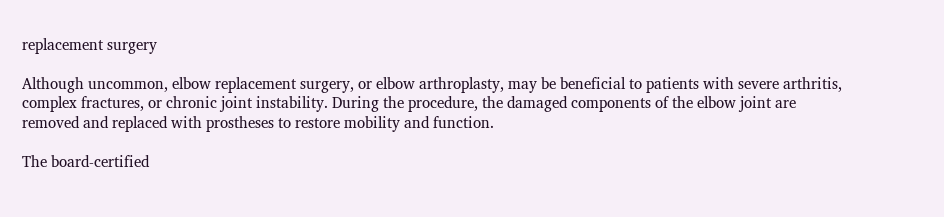replacement surgery

Although uncommon, elbow replacement surgery, or elbow arthroplasty, may be beneficial to patients with severe arthritis, complex fractures, or chronic joint instability. During the procedure, the damaged components of the elbow joint are removed and replaced with prostheses to restore mobility and function.

The board-certified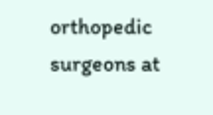orthopedic surgeons at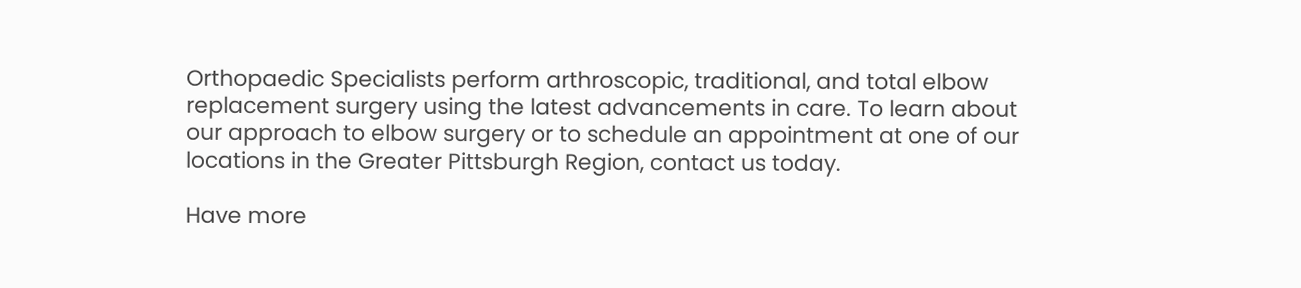Orthopaedic Specialists perform arthroscopic, traditional, and total elbow replacement surgery using the latest advancements in care. To learn about our approach to elbow surgery or to schedule an appointment at one of our locations in the Greater Pittsburgh Region, contact us today.

Have more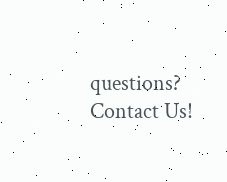questions? Contact Us!